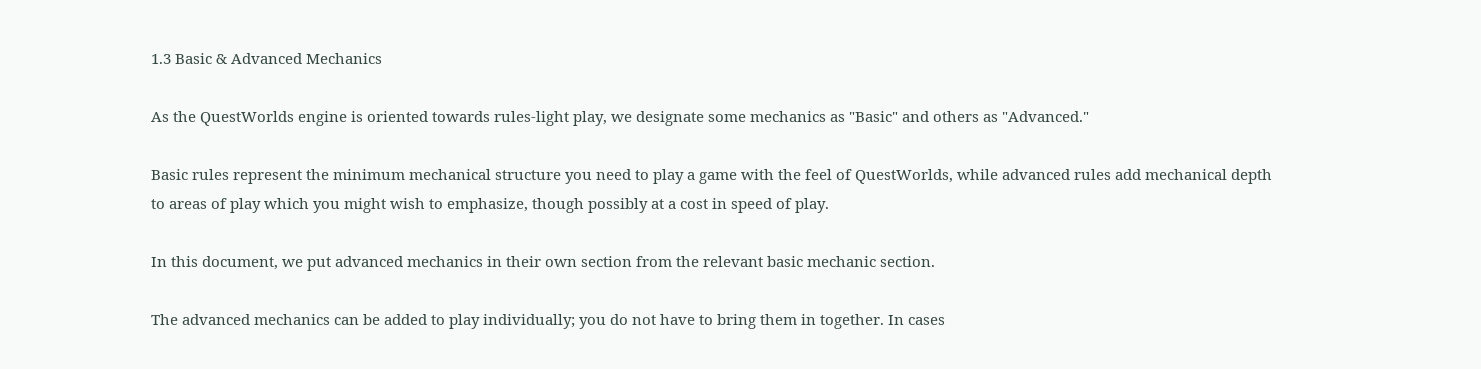1.3 Basic & Advanced Mechanics

As the QuestWorlds engine is oriented towards rules-light play, we designate some mechanics as "Basic" and others as "Advanced."

Basic rules represent the minimum mechanical structure you need to play a game with the feel of QuestWorlds, while advanced rules add mechanical depth to areas of play which you might wish to emphasize, though possibly at a cost in speed of play.

In this document, we put advanced mechanics in their own section from the relevant basic mechanic section.

The advanced mechanics can be added to play individually; you do not have to bring them in together. In cases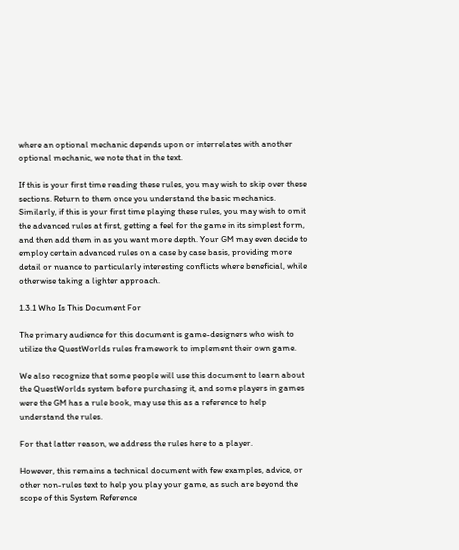where an optional mechanic depends upon or interrelates with another optional mechanic, we note that in the text.

If this is your first time reading these rules, you may wish to skip over these sections. Return to them once you understand the basic mechanics. Similarly, if this is your first time playing these rules, you may wish to omit the advanced rules at first, getting a feel for the game in its simplest form, and then add them in as you want more depth. Your GM may even decide to employ certain advanced rules on a case by case basis, providing more detail or nuance to particularly interesting conflicts where beneficial, while otherwise taking a lighter approach.

1.3.1 Who Is This Document For

The primary audience for this document is game-designers who wish to utilize the QuestWorlds rules framework to implement their own game.

We also recognize that some people will use this document to learn about the QuestWorlds system before purchasing it, and some players in games were the GM has a rule book, may use this as a reference to help understand the rules.

For that latter reason, we address the rules here to a player.

However, this remains a technical document with few examples, advice, or other non-rules text to help you play your game, as such are beyond the scope of this System Reference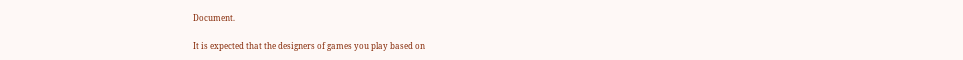Document.

It is expected that the designers of games you play based on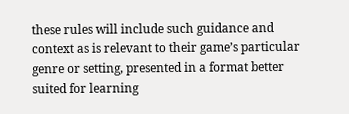these rules will include such guidance and context as is relevant to their game’s particular genre or setting, presented in a format better suited for learning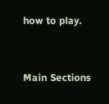how to play.


Main Sections